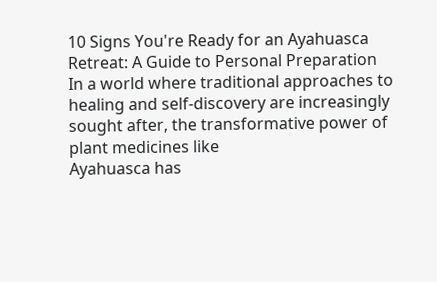10 Signs You're Ready for an Ayahuasca Retreat: A Guide to Personal Preparation
In a world where traditional approaches to healing and self-discovery are increasingly sought after, the transformative power of plant medicines like
Ayahuasca has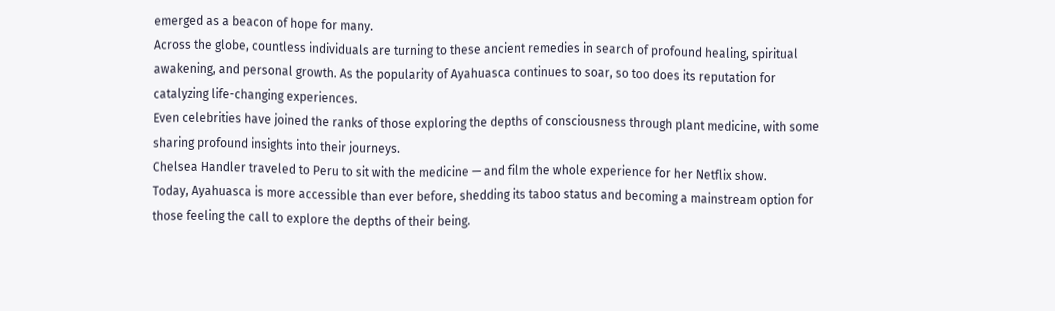emerged as a beacon of hope for many.
Across the globe, countless individuals are turning to these ancient remedies in search of profound healing, spiritual awakening, and personal growth. As the popularity of Ayahuasca continues to soar, so too does its reputation for catalyzing life-changing experiences.
Even celebrities have joined the ranks of those exploring the depths of consciousness through plant medicine, with some sharing profound insights into their journeys.
Chelsea Handler traveled to Peru to sit with the medicine — and film the whole experience for her Netflix show.
Today, Ayahuasca is more accessible than ever before, shedding its taboo status and becoming a mainstream option for those feeling the call to explore the depths of their being.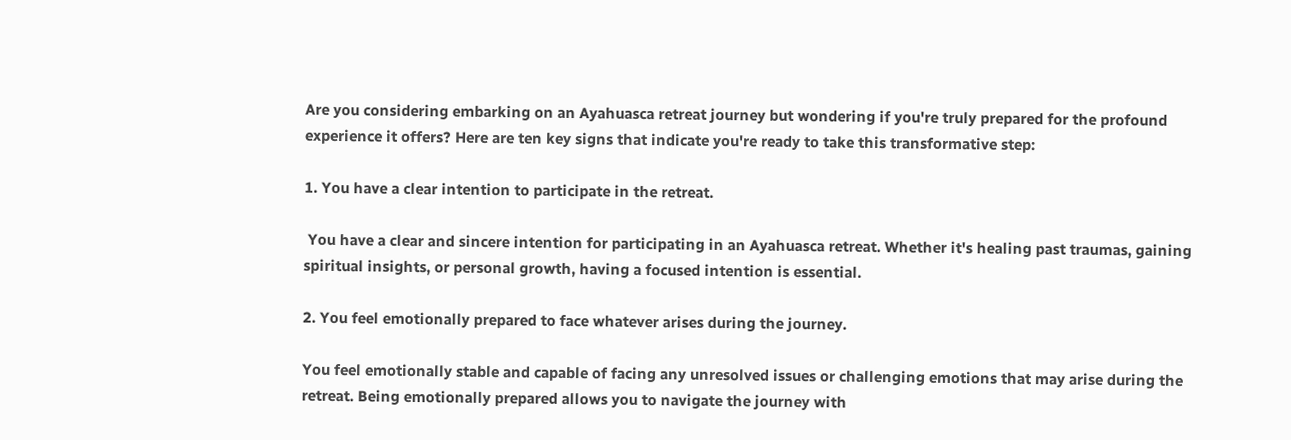Are you considering embarking on an Ayahuasca retreat journey but wondering if you're truly prepared for the profound experience it offers? Here are ten key signs that indicate you're ready to take this transformative step:

1. You have a clear intention to participate in the retreat.

 You have a clear and sincere intention for participating in an Ayahuasca retreat. Whether it's healing past traumas, gaining spiritual insights, or personal growth, having a focused intention is essential.

2. You feel emotionally prepared to face whatever arises during the journey.

You feel emotionally stable and capable of facing any unresolved issues or challenging emotions that may arise during the retreat. Being emotionally prepared allows you to navigate the journey with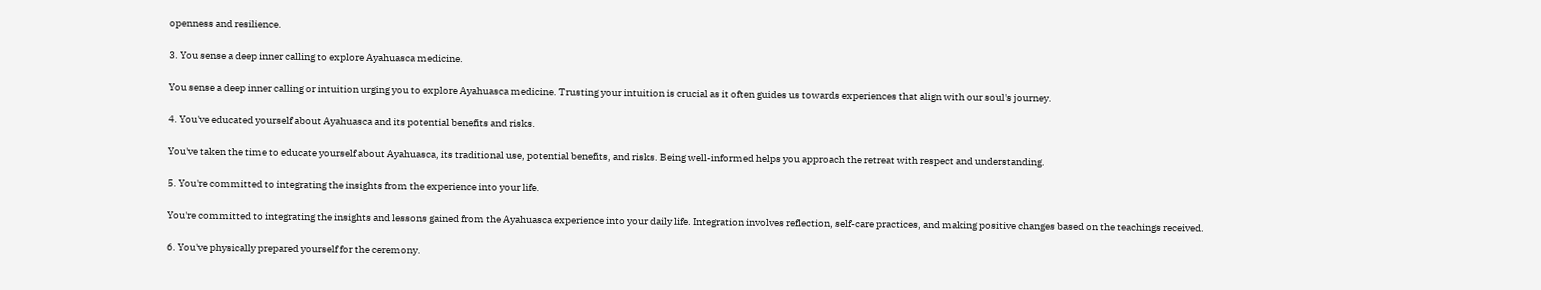openness and resilience.

3. You sense a deep inner calling to explore Ayahuasca medicine.

You sense a deep inner calling or intuition urging you to explore Ayahuasca medicine. Trusting your intuition is crucial as it often guides us towards experiences that align with our soul's journey.

4. You've educated yourself about Ayahuasca and its potential benefits and risks.

You've taken the time to educate yourself about Ayahuasca, its traditional use, potential benefits, and risks. Being well-informed helps you approach the retreat with respect and understanding.

5. You're committed to integrating the insights from the experience into your life.

You're committed to integrating the insights and lessons gained from the Ayahuasca experience into your daily life. Integration involves reflection, self-care practices, and making positive changes based on the teachings received.

6. You've physically prepared yourself for the ceremony.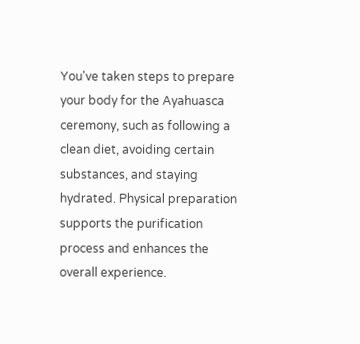You've taken steps to prepare your body for the Ayahuasca ceremony, such as following a clean diet, avoiding certain substances, and staying hydrated. Physical preparation supports the purification process and enhances the overall experience.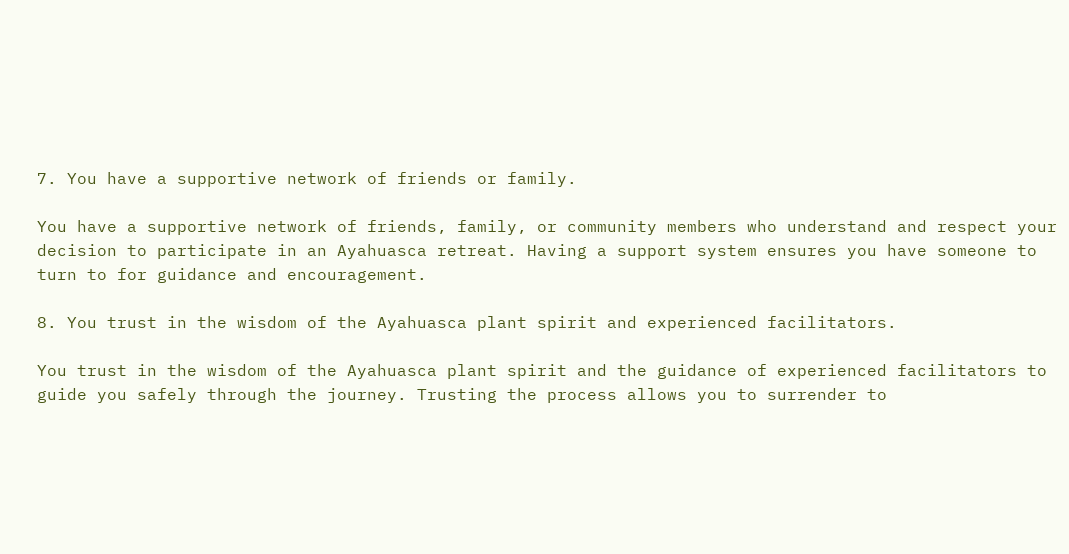7. You have a supportive network of friends or family.

You have a supportive network of friends, family, or community members who understand and respect your decision to participate in an Ayahuasca retreat. Having a support system ensures you have someone to turn to for guidance and encouragement.

8. You trust in the wisdom of the Ayahuasca plant spirit and experienced facilitators.

You trust in the wisdom of the Ayahuasca plant spirit and the guidance of experienced facilitators to guide you safely through the journey. Trusting the process allows you to surrender to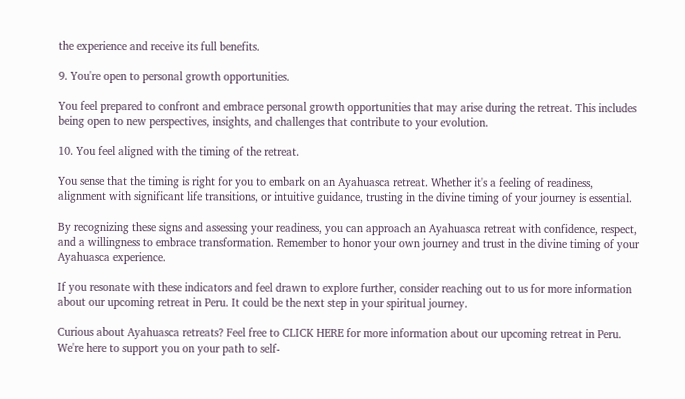the experience and receive its full benefits.

9. You're open to personal growth opportunities.

You feel prepared to confront and embrace personal growth opportunities that may arise during the retreat. This includes being open to new perspectives, insights, and challenges that contribute to your evolution.

10. You feel aligned with the timing of the retreat.

You sense that the timing is right for you to embark on an Ayahuasca retreat. Whether it's a feeling of readiness, alignment with significant life transitions, or intuitive guidance, trusting in the divine timing of your journey is essential.

By recognizing these signs and assessing your readiness, you can approach an Ayahuasca retreat with confidence, respect, and a willingness to embrace transformation. Remember to honor your own journey and trust in the divine timing of your Ayahuasca experience.

If you resonate with these indicators and feel drawn to explore further, consider reaching out to us for more information about our upcoming retreat in Peru. It could be the next step in your spiritual journey.

Curious about Ayahuasca retreats? Feel free to CLICK HERE for more information about our upcoming retreat in Peru. We're here to support you on your path to self-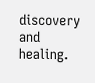discovery and healing.